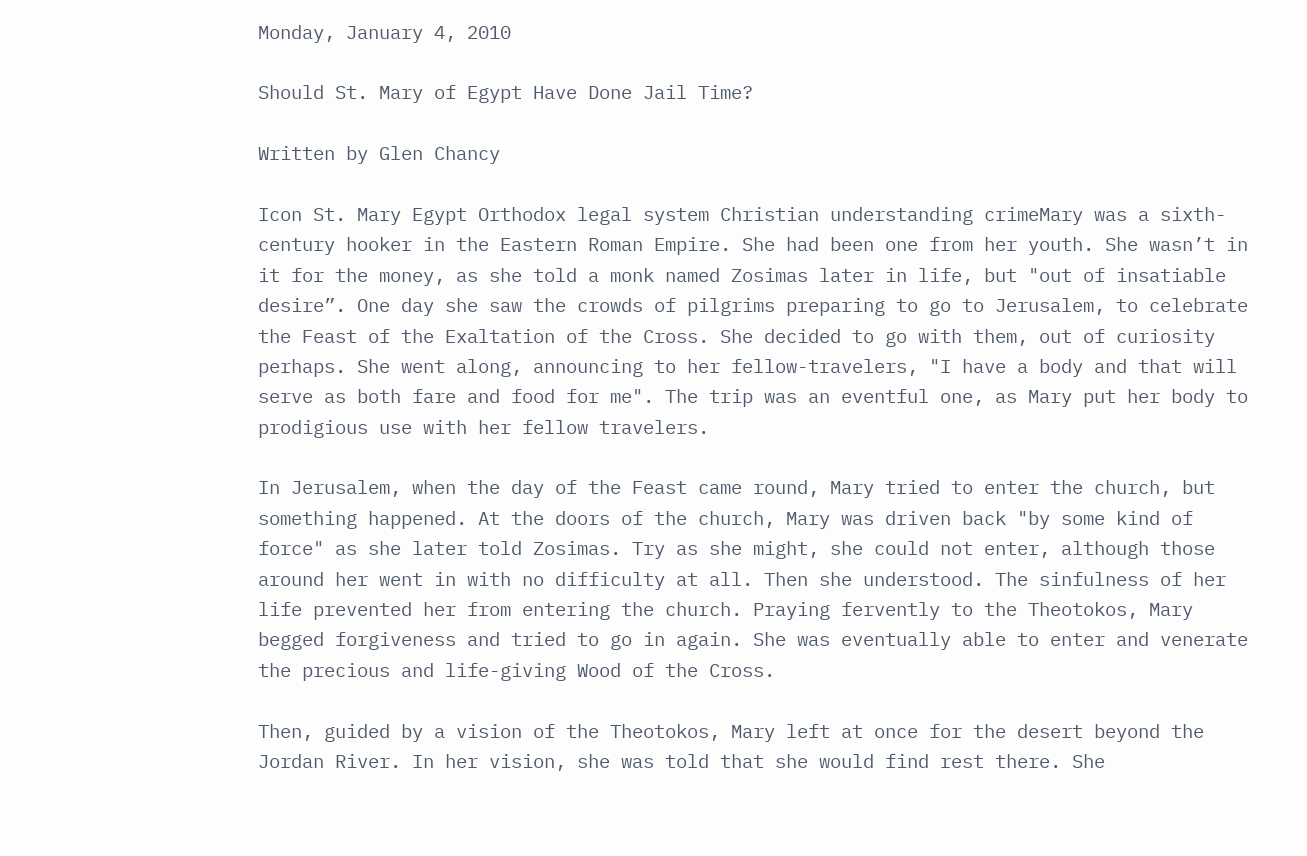Monday, January 4, 2010

Should St. Mary of Egypt Have Done Jail Time?

Written by Glen Chancy

Icon St. Mary Egypt Orthodox legal system Christian understanding crimeMary was a sixth-century hooker in the Eastern Roman Empire. She had been one from her youth. She wasn’t in it for the money, as she told a monk named Zosimas later in life, but "out of insatiable desire”. One day she saw the crowds of pilgrims preparing to go to Jerusalem, to celebrate the Feast of the Exaltation of the Cross. She decided to go with them, out of curiosity perhaps. She went along, announcing to her fellow-travelers, "I have a body and that will serve as both fare and food for me". The trip was an eventful one, as Mary put her body to prodigious use with her fellow travelers.

In Jerusalem, when the day of the Feast came round, Mary tried to enter the church, but something happened. At the doors of the church, Mary was driven back "by some kind of force" as she later told Zosimas. Try as she might, she could not enter, although those around her went in with no difficulty at all. Then she understood. The sinfulness of her life prevented her from entering the church. Praying fervently to the Theotokos, Mary begged forgiveness and tried to go in again. She was eventually able to enter and venerate the precious and life-giving Wood of the Cross.

Then, guided by a vision of the Theotokos, Mary left at once for the desert beyond the Jordan River. In her vision, she was told that she would find rest there. She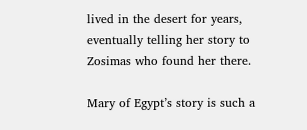lived in the desert for years, eventually telling her story to Zosimas who found her there.

Mary of Egypt’s story is such a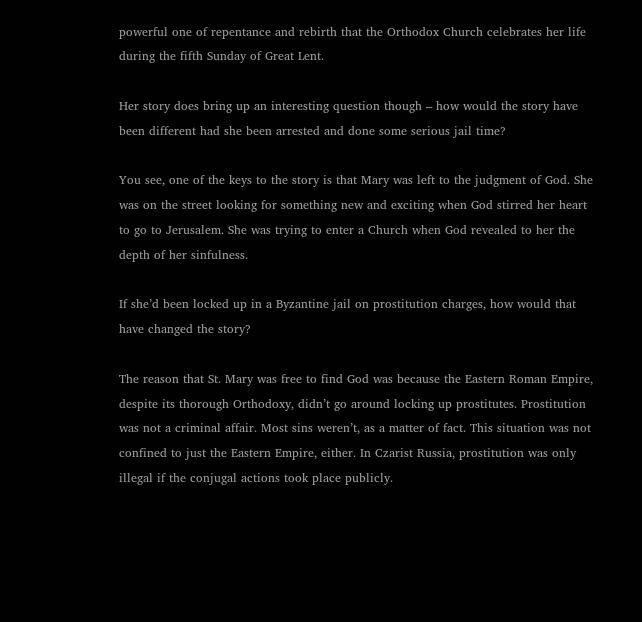powerful one of repentance and rebirth that the Orthodox Church celebrates her life during the fifth Sunday of Great Lent.

Her story does bring up an interesting question though – how would the story have been different had she been arrested and done some serious jail time?

You see, one of the keys to the story is that Mary was left to the judgment of God. She was on the street looking for something new and exciting when God stirred her heart to go to Jerusalem. She was trying to enter a Church when God revealed to her the depth of her sinfulness.

If she’d been locked up in a Byzantine jail on prostitution charges, how would that have changed the story?

The reason that St. Mary was free to find God was because the Eastern Roman Empire, despite its thorough Orthodoxy, didn’t go around locking up prostitutes. Prostitution was not a criminal affair. Most sins weren’t, as a matter of fact. This situation was not confined to just the Eastern Empire, either. In Czarist Russia, prostitution was only illegal if the conjugal actions took place publicly.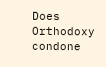Does Orthodoxy condone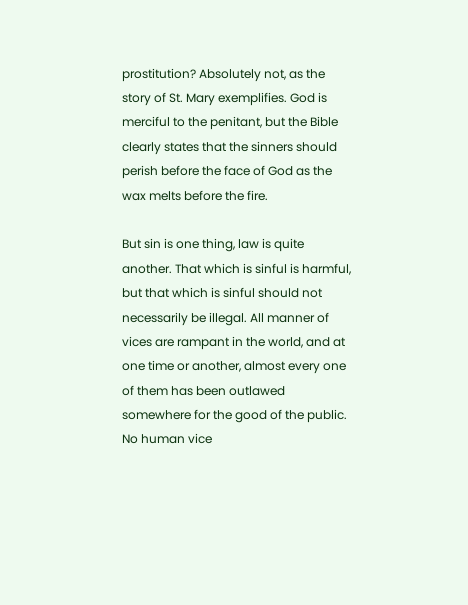prostitution? Absolutely not, as the story of St. Mary exemplifies. God is merciful to the penitant, but the Bible clearly states that the sinners should perish before the face of God as the wax melts before the fire.

But sin is one thing, law is quite another. That which is sinful is harmful, but that which is sinful should not necessarily be illegal. All manner of vices are rampant in the world, and at one time or another, almost every one of them has been outlawed somewhere for the good of the public. No human vice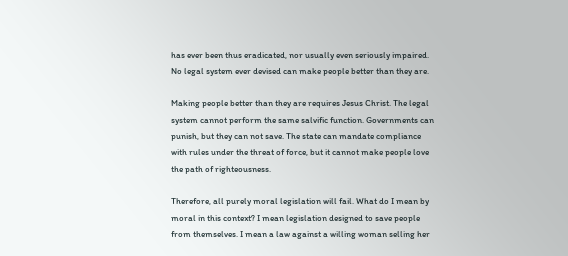has ever been thus eradicated, nor usually even seriously impaired. No legal system ever devised can make people better than they are.

Making people better than they are requires Jesus Christ. The legal system cannot perform the same salvific function. Governments can punish, but they can not save. The state can mandate compliance with rules under the threat of force, but it cannot make people love the path of righteousness.

Therefore, all purely moral legislation will fail. What do I mean by moral in this context? I mean legislation designed to save people from themselves. I mean a law against a willing woman selling her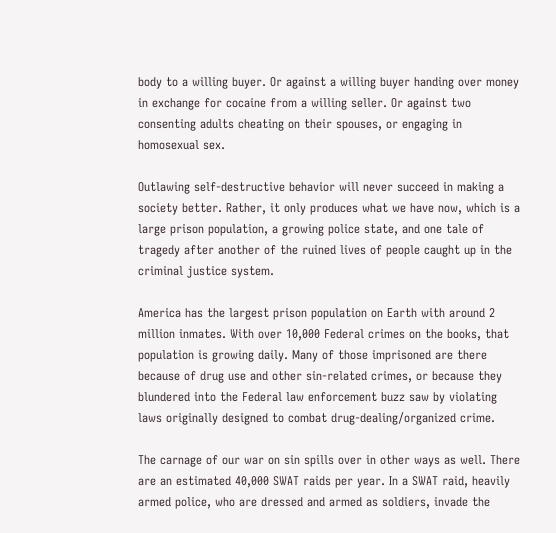body to a willing buyer. Or against a willing buyer handing over money in exchange for cocaine from a willing seller. Or against two consenting adults cheating on their spouses, or engaging in homosexual sex.

Outlawing self-destructive behavior will never succeed in making a society better. Rather, it only produces what we have now, which is a large prison population, a growing police state, and one tale of tragedy after another of the ruined lives of people caught up in the criminal justice system.

America has the largest prison population on Earth with around 2 million inmates. With over 10,000 Federal crimes on the books, that population is growing daily. Many of those imprisoned are there because of drug use and other sin-related crimes, or because they blundered into the Federal law enforcement buzz saw by violating laws originally designed to combat drug-dealing/organized crime.

The carnage of our war on sin spills over in other ways as well. There are an estimated 40,000 SWAT raids per year. In a SWAT raid, heavily armed police, who are dressed and armed as soldiers, invade the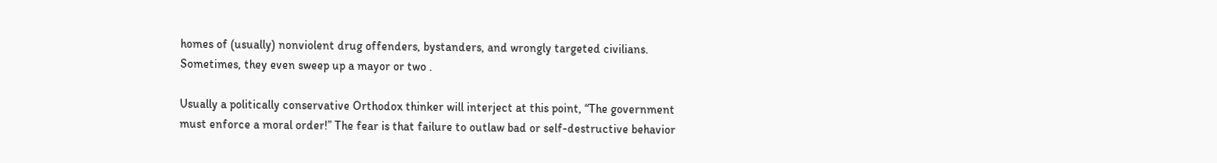homes of (usually) nonviolent drug offenders, bystanders, and wrongly targeted civilians. Sometimes, they even sweep up a mayor or two .

Usually a politically conservative Orthodox thinker will interject at this point, “The government must enforce a moral order!” The fear is that failure to outlaw bad or self-destructive behavior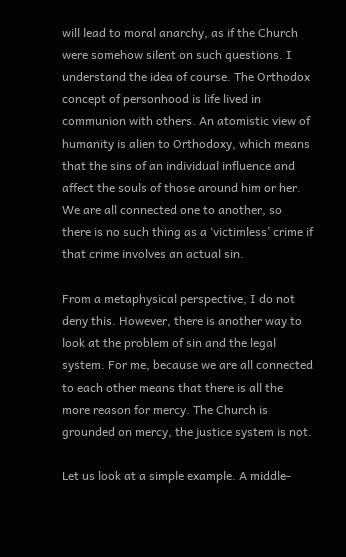will lead to moral anarchy, as if the Church were somehow silent on such questions. I understand the idea of course. The Orthodox concept of personhood is life lived in communion with others. An atomistic view of humanity is alien to Orthodoxy, which means that the sins of an individual influence and affect the souls of those around him or her. We are all connected one to another, so there is no such thing as a ‘victimless’ crime if that crime involves an actual sin.

From a metaphysical perspective, I do not deny this. However, there is another way to look at the problem of sin and the legal system. For me, because we are all connected to each other means that there is all the more reason for mercy. The Church is grounded on mercy, the justice system is not.

Let us look at a simple example. A middle-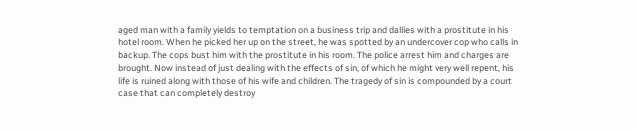aged man with a family yields to temptation on a business trip and dallies with a prostitute in his hotel room. When he picked her up on the street, he was spotted by an undercover cop who calls in backup. The cops bust him with the prostitute in his room. The police arrest him and charges are brought. Now instead of just dealing with the effects of sin, of which he might very well repent, his life is ruined along with those of his wife and children. The tragedy of sin is compounded by a court case that can completely destroy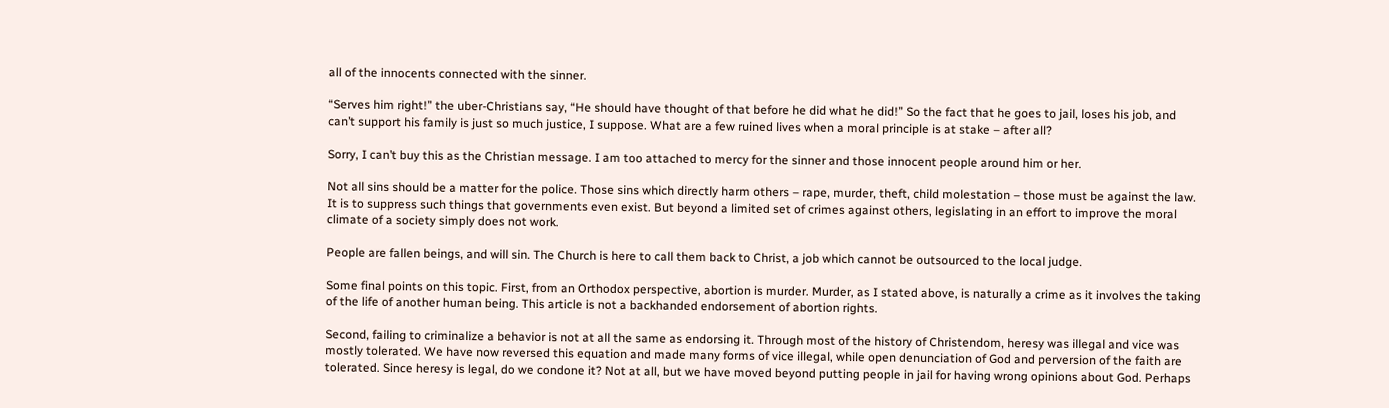all of the innocents connected with the sinner.

“Serves him right!” the uber-Christians say, “He should have thought of that before he did what he did!” So the fact that he goes to jail, loses his job, and can’t support his family is just so much justice, I suppose. What are a few ruined lives when a moral principle is at stake – after all?

Sorry, I can’t buy this as the Christian message. I am too attached to mercy for the sinner and those innocent people around him or her.

Not all sins should be a matter for the police. Those sins which directly harm others – rape, murder, theft, child molestation – those must be against the law. It is to suppress such things that governments even exist. But beyond a limited set of crimes against others, legislating in an effort to improve the moral climate of a society simply does not work.

People are fallen beings, and will sin. The Church is here to call them back to Christ, a job which cannot be outsourced to the local judge.

Some final points on this topic. First, from an Orthodox perspective, abortion is murder. Murder, as I stated above, is naturally a crime as it involves the taking of the life of another human being. This article is not a backhanded endorsement of abortion rights.

Second, failing to criminalize a behavior is not at all the same as endorsing it. Through most of the history of Christendom, heresy was illegal and vice was mostly tolerated. We have now reversed this equation and made many forms of vice illegal, while open denunciation of God and perversion of the faith are tolerated. Since heresy is legal, do we condone it? Not at all, but we have moved beyond putting people in jail for having wrong opinions about God. Perhaps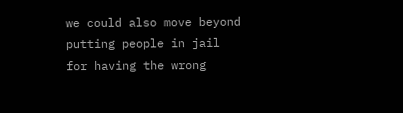we could also move beyond putting people in jail for having the wrong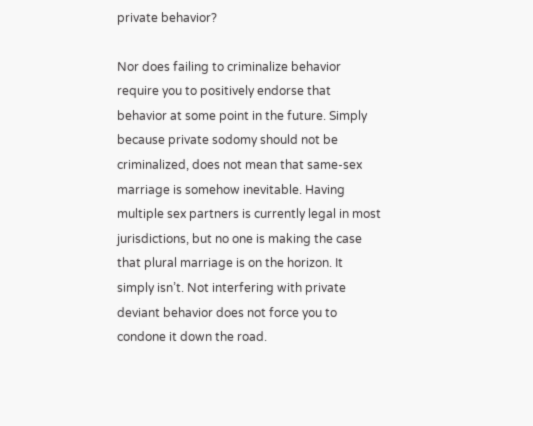private behavior?

Nor does failing to criminalize behavior require you to positively endorse that behavior at some point in the future. Simply because private sodomy should not be criminalized, does not mean that same-sex marriage is somehow inevitable. Having multiple sex partners is currently legal in most jurisdictions, but no one is making the case that plural marriage is on the horizon. It simply isn’t. Not interfering with private deviant behavior does not force you to condone it down the road.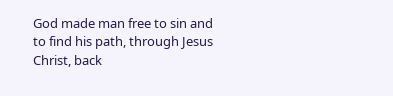God made man free to sin and to find his path, through Jesus Christ, back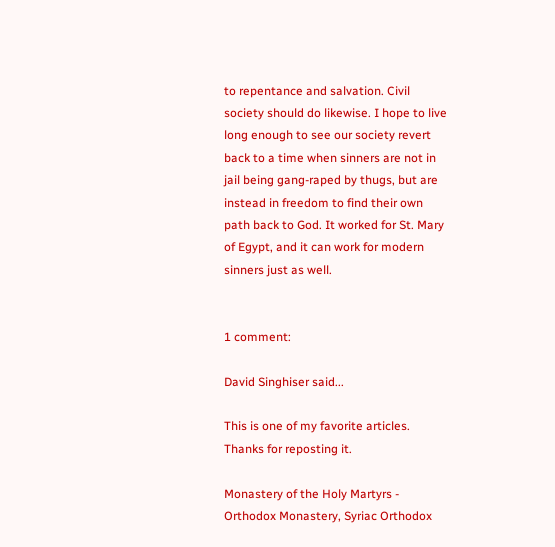to repentance and salvation. Civil society should do likewise. I hope to live long enough to see our society revert back to a time when sinners are not in jail being gang-raped by thugs, but are instead in freedom to find their own path back to God. It worked for St. Mary of Egypt, and it can work for modern sinners just as well.


1 comment:

David Singhiser said...

This is one of my favorite articles. Thanks for reposting it.

Monastery of the Holy Martyrs - Orthodox Monastery, Syriac Orthodox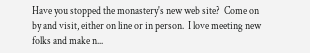Have you stopped the monastery's new web site?  Come on by and visit, either on line or in person.  I love meeting new folks and make n...